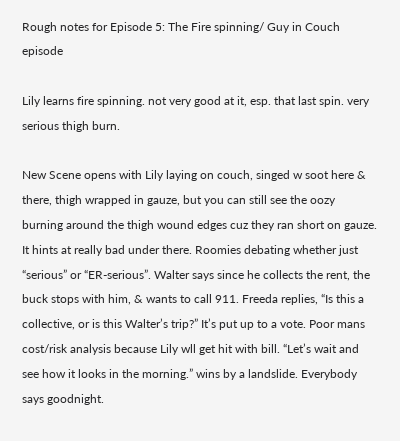Rough notes for Episode 5: The Fire spinning/ Guy in Couch episode

Lily learns fire spinning. not very good at it, esp. that last spin. very serious thigh burn.

New Scene opens with Lily laying on couch, singed w soot here & there, thigh wrapped in gauze, but you can still see the oozy burning around the thigh wound edges cuz they ran short on gauze. It hints at really bad under there. Roomies debating whether just “serious” or “ER-serious”. Walter says since he collects the rent, the buck stops with him, & wants to call 911. Freeda replies, “Is this a collective, or is this Walter’s trip?” It’s put up to a vote. Poor mans cost/risk analysis because Lily wll get hit with bill. “Let’s wait and see how it looks in the morning.” wins by a landslide. Everybody says goodnight.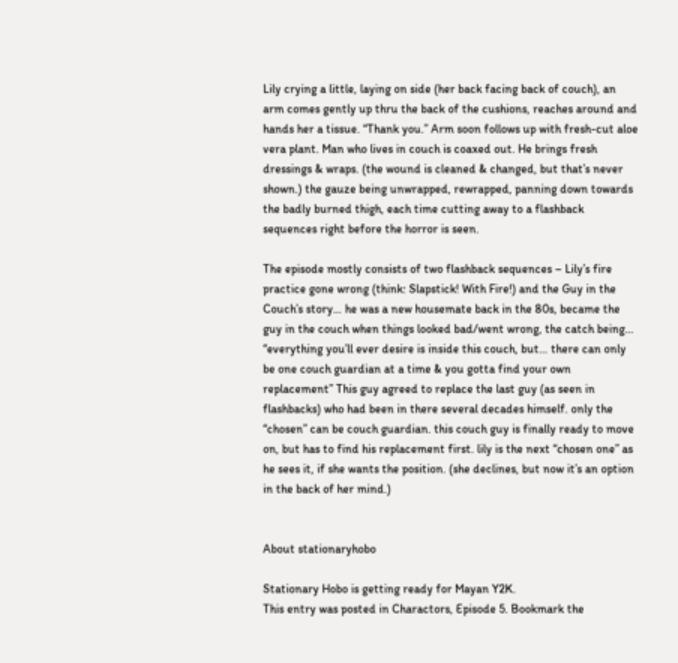Lily crying a little, laying on side (her back facing back of couch), an arm comes gently up thru the back of the cushions, reaches around and hands her a tissue. “Thank you.” Arm soon follows up with fresh-cut aloe vera plant. Man who lives in couch is coaxed out. He brings fresh dressings & wraps. (the wound is cleaned & changed, but that’s never shown.) the gauze being unwrapped, rewrapped, panning down towards the badly burned thigh, each time cutting away to a flashback sequences right before the horror is seen.

The episode mostly consists of two flashback sequences – Lily’s fire practice gone wrong (think: Slapstick! With Fire!) and the Guy in the Couch’s story… he was a new housemate back in the 80s, became the guy in the couch when things looked bad/went wrong, the catch being… “everything you’ll ever desire is inside this couch, but… there can only be one couch guardian at a time & you gotta find your own replacement” This guy agreed to replace the last guy (as seen in flashbacks) who had been in there several decades himself. only the “chosen” can be couch guardian. this couch guy is finally ready to move on, but has to find his replacement first. lily is the next “chosen one” as he sees it, if she wants the position. (she declines, but now it’s an option in the back of her mind.)


About stationaryhobo

Stationary Hobo is getting ready for Mayan Y2K.
This entry was posted in Charactors, Episode 5. Bookmark the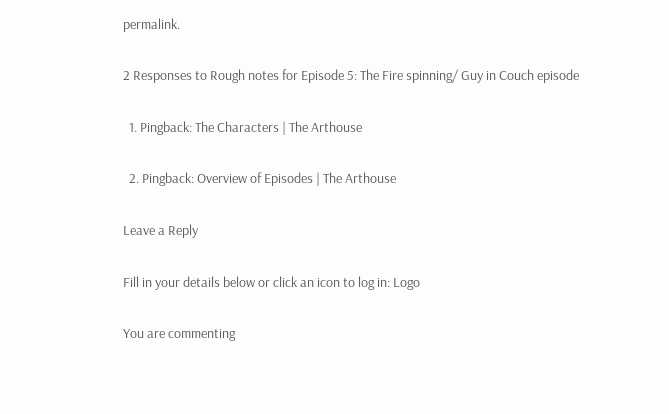permalink.

2 Responses to Rough notes for Episode 5: The Fire spinning/ Guy in Couch episode

  1. Pingback: The Characters | The Arthouse

  2. Pingback: Overview of Episodes | The Arthouse

Leave a Reply

Fill in your details below or click an icon to log in: Logo

You are commenting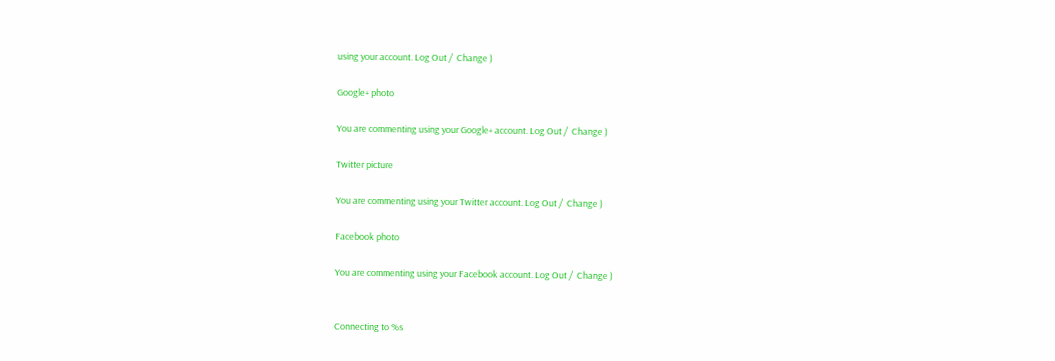using your account. Log Out /  Change )

Google+ photo

You are commenting using your Google+ account. Log Out /  Change )

Twitter picture

You are commenting using your Twitter account. Log Out /  Change )

Facebook photo

You are commenting using your Facebook account. Log Out /  Change )


Connecting to %s